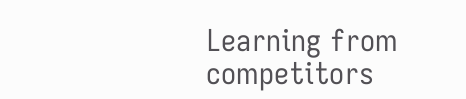Learning from competitors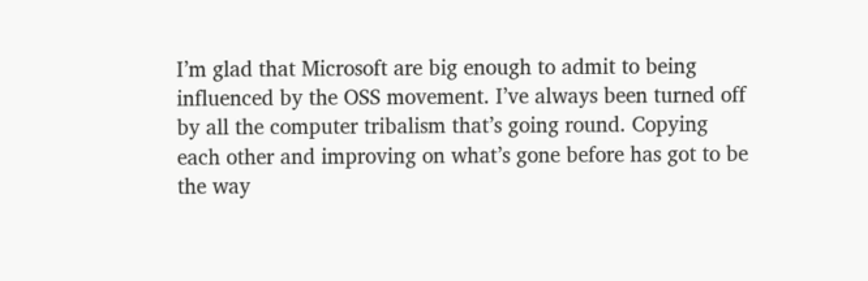I’m glad that Microsoft are big enough to admit to being influenced by the OSS movement. I’ve always been turned off by all the computer tribalism that’s going round. Copying each other and improving on what’s gone before has got to be the way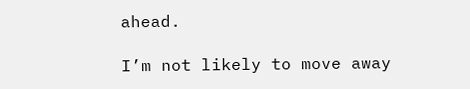ahead.

I’m not likely to move away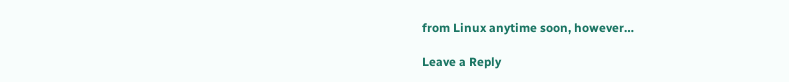from Linux anytime soon, however…

Leave a Reply